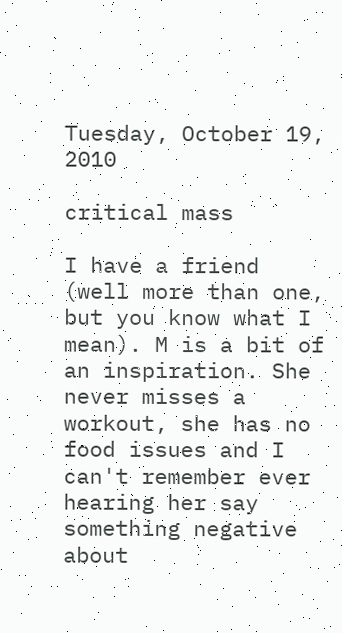Tuesday, October 19, 2010

critical mass

I have a friend (well more than one, but you know what I mean). M is a bit of an inspiration. She never misses a workout, she has no food issues and I can't remember ever hearing her say something negative about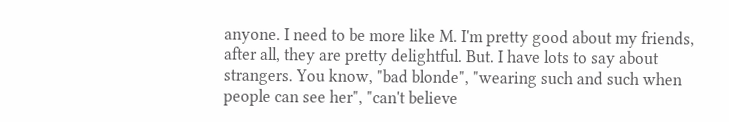anyone. I need to be more like M. I'm pretty good about my friends, after all, they are pretty delightful. But. I have lots to say about strangers. You know, "bad blonde", "wearing such and such when people can see her", "can't believe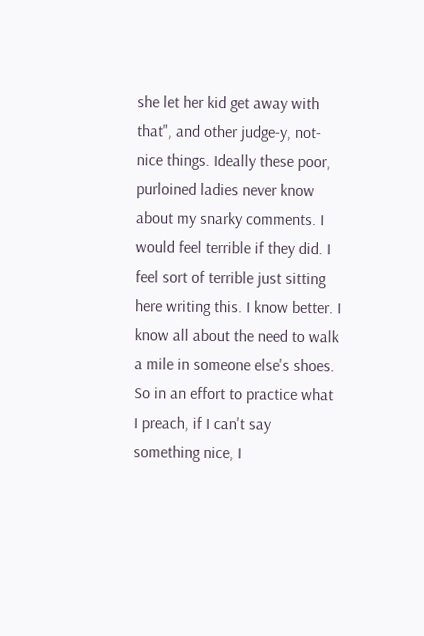she let her kid get away with that", and other judge-y, not-nice things. Ideally these poor, purloined ladies never know about my snarky comments. I would feel terrible if they did. I feel sort of terrible just sitting here writing this. I know better. I know all about the need to walk a mile in someone else's shoes. So in an effort to practice what I preach, if I can't say something nice, I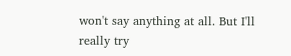won't say anything at all. But I'll really try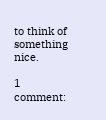to think of something nice.

1 comment: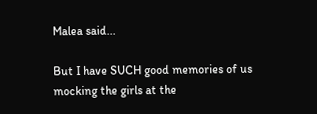Malea said...

But I have SUCH good memories of us mocking the girls at the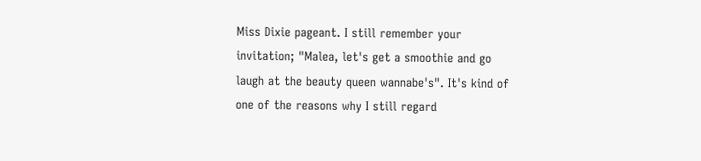Miss Dixie pageant. I still remember your invitation; "Malea, let's get a smoothie and go laugh at the beauty queen wannabe's". It's kind of one of the reasons why I still regard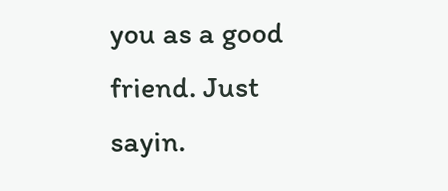you as a good friend. Just sayin.